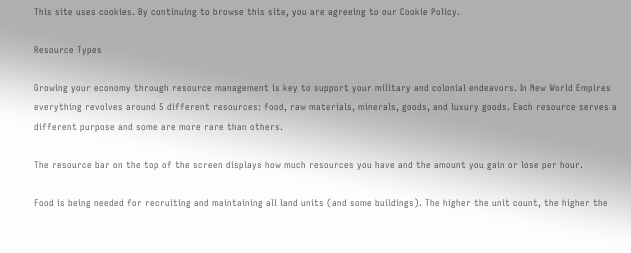This site uses cookies. By continuing to browse this site, you are agreeing to our Cookie Policy.

Resource Types

Growing your economy through resource management is key to support your military and colonial endeavors. In New World Empires everything revolves around 5 different resources: food, raw materials, minerals, goods, and luxury goods. Each resource serves a different purpose and some are more rare than others.

The resource bar on the top of the screen displays how much resources you have and the amount you gain or lose per hour.

Food is being needed for recruiting and maintaining all land units (and some buildings). The higher the unit count, the higher the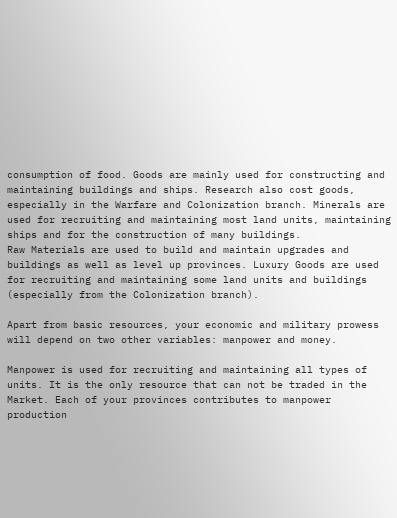consumption of food. Goods are mainly used for constructing and maintaining buildings and ships. Research also cost goods, especially in the Warfare and Colonization branch. Minerals are used for recruiting and maintaining most land units, maintaining ships and for the construction of many buildings.
Raw Materials are used to build and maintain upgrades and buildings as well as level up provinces. Luxury Goods are used for recruiting and maintaining some land units and buildings (especially from the Colonization branch).

Apart from basic resources, your economic and military prowess will depend on two other variables: manpower and money.

Manpower is used for recruiting and maintaining all types of units. It is the only resource that can not be traded in the Market. Each of your provinces contributes to manpower production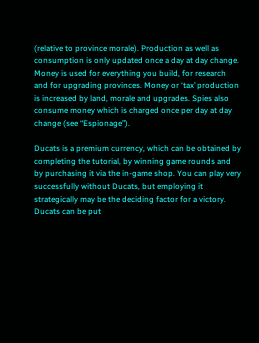(relative to province morale). Production as well as consumption is only updated once a day at day change.
Money is used for everything you build, for research and for upgrading provinces. Money or ‘tax’ production is increased by land, morale and upgrades. Spies also consume money which is charged once per day at day change (see “Espionage”).

Ducats is a premium currency, which can be obtained by completing the tutorial, by winning game rounds and by purchasing it via the in-game shop. You can play very successfully without Ducats, but employing it strategically may be the deciding factor for a victory. Ducats can be put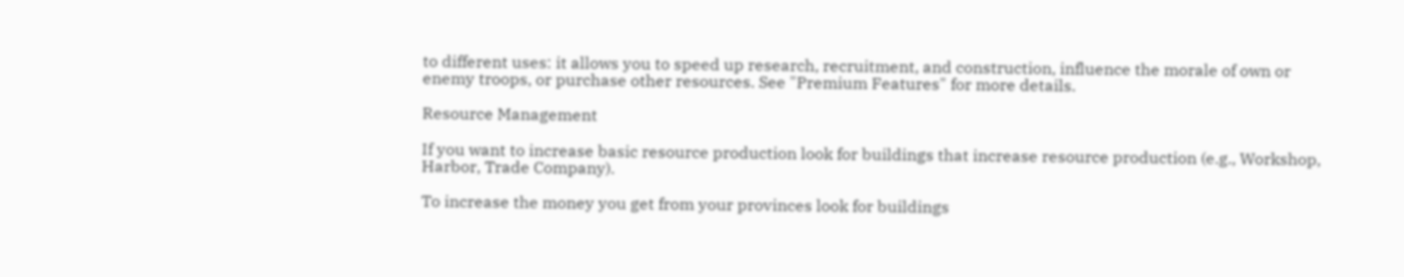to different uses: it allows you to speed up research, recruitment, and construction, influence the morale of own or enemy troops, or purchase other resources. See "Premium Features" for more details.

Resource Management

If you want to increase basic resource production look for buildings that increase resource production (e.g., Workshop, Harbor, Trade Company).

To increase the money you get from your provinces look for buildings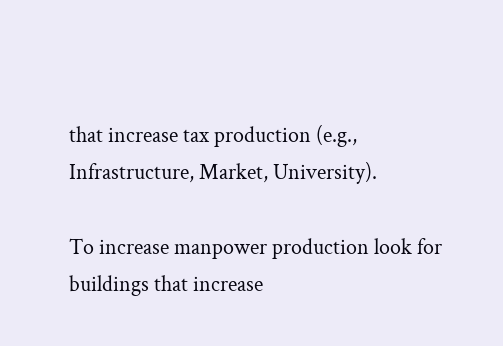that increase tax production (e.g., Infrastructure, Market, University).

To increase manpower production look for buildings that increase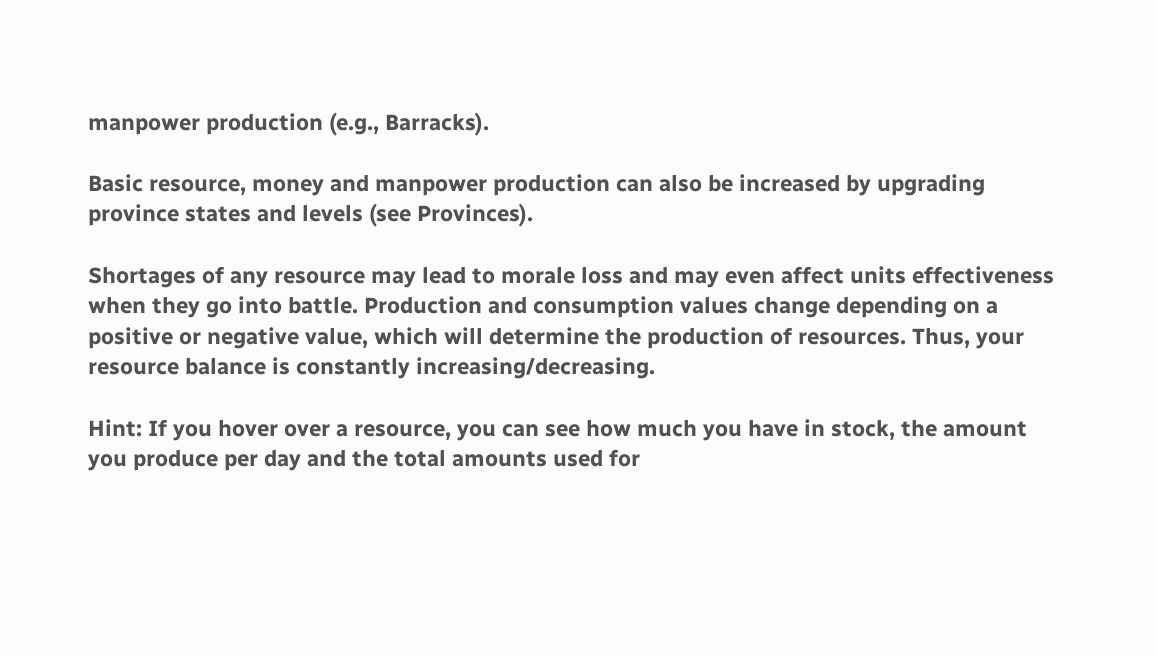manpower production (e.g., Barracks).

Basic resource, money and manpower production can also be increased by upgrading province states and levels (see Provinces).

Shortages of any resource may lead to morale loss and may even affect units effectiveness when they go into battle. Production and consumption values change depending on a positive or negative value, which will determine the production of resources. Thus, your resource balance is constantly increasing/decreasing.

Hint: If you hover over a resource, you can see how much you have in stock, the amount you produce per day and the total amounts used for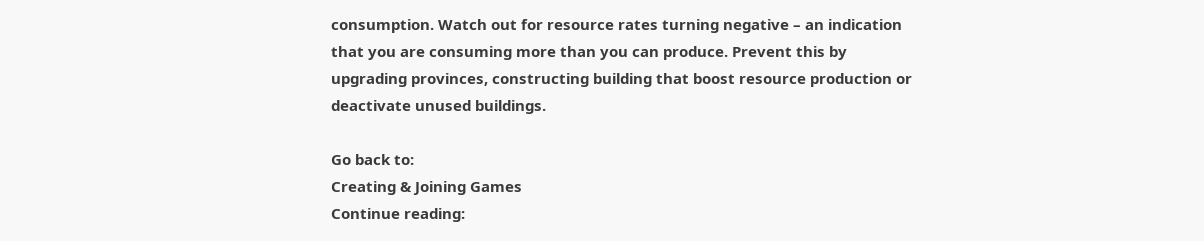consumption. Watch out for resource rates turning negative – an indication that you are consuming more than you can produce. Prevent this by upgrading provinces, constructing building that boost resource production or deactivate unused buildings.

Go back to:
Creating & Joining Games
Continue reading: